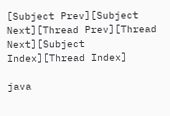[Subject Prev][Subject Next][Thread Prev][Thread Next][Subject Index][Thread Index]

java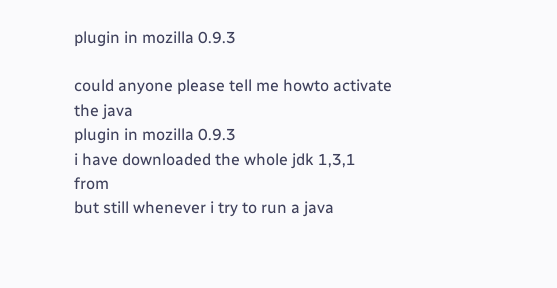plugin in mozilla 0.9.3

could anyone please tell me howto activate the java
plugin in mozilla 0.9.3
i have downloaded the whole jdk 1,3,1 from
but still whenever i try to run a java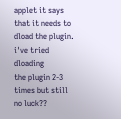applet it says
that it needs to dload the plugin. i've tried dloading
the plugin 2-3 times but still no luck??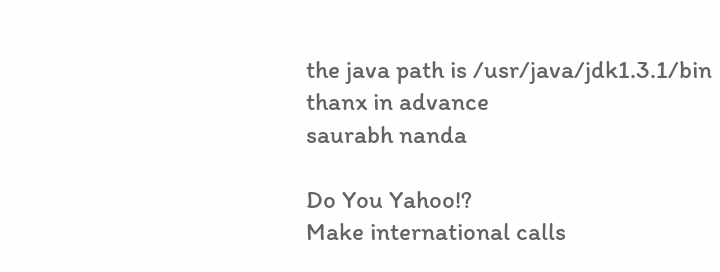the java path is /usr/java/jdk1.3.1/bin
thanx in advance
saurabh nanda

Do You Yahoo!?
Make international calls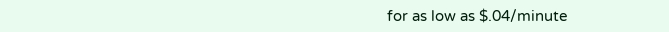for as low as $.04/minute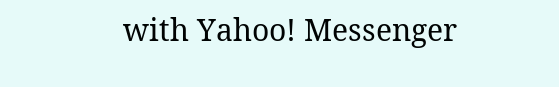with Yahoo! Messenger